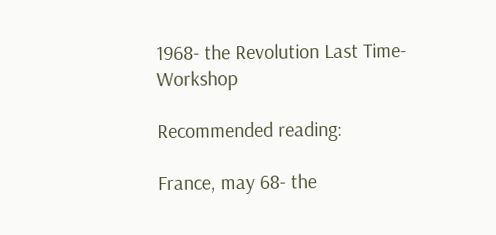1968- the Revolution Last Time- Workshop

Recommended reading:

France, may 68- the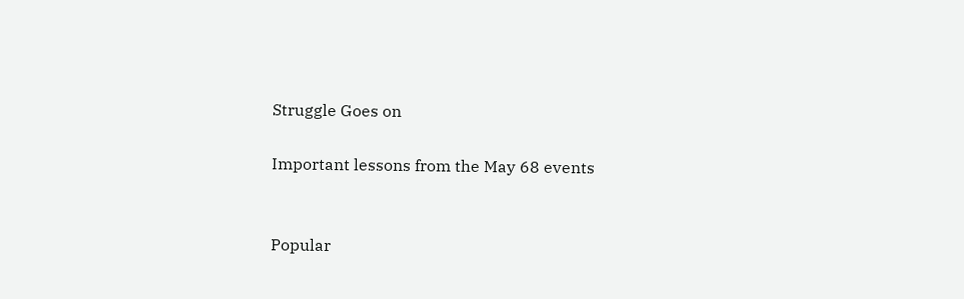Struggle Goes on

Important lessons from the May 68 events


Popular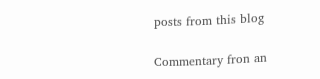posts from this blog

Commentary fron an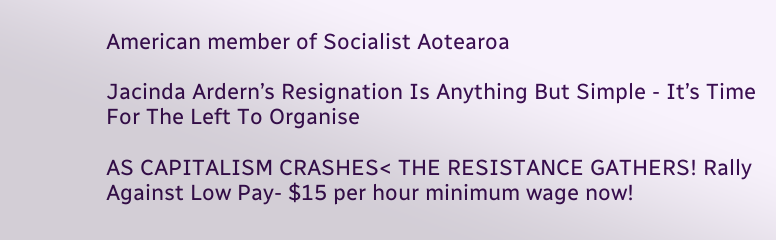American member of Socialist Aotearoa

Jacinda Ardern’s Resignation Is Anything But Simple - It’s Time For The Left To Organise

AS CAPITALISM CRASHES< THE RESISTANCE GATHERS! Rally Against Low Pay- $15 per hour minimum wage now!